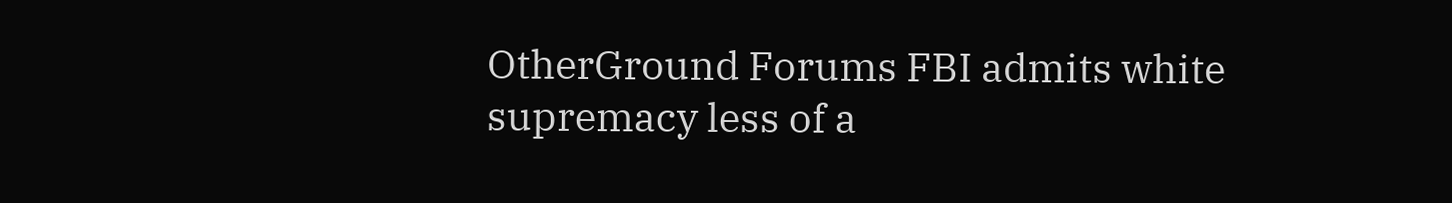OtherGround Forums FBI admits white supremacy less of a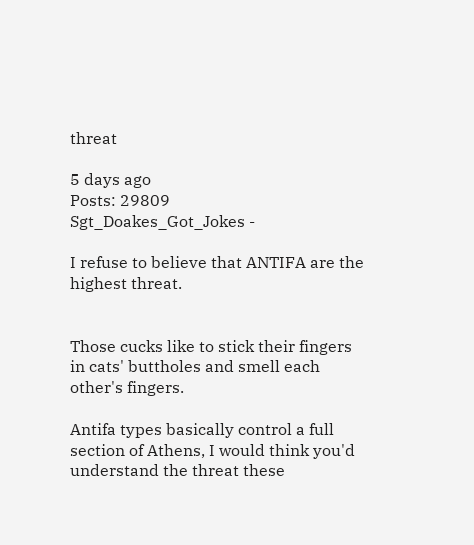threat

5 days ago
Posts: 29809
Sgt_Doakes_Got_Jokes -

I refuse to believe that ANTIFA are the highest threat.


Those cucks like to stick their fingers in cats' buttholes and smell each other's fingers.

Antifa types basically control a full section of Athens, I would think you'd understand the threat these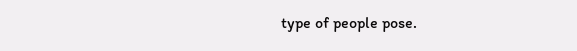type of people pose.